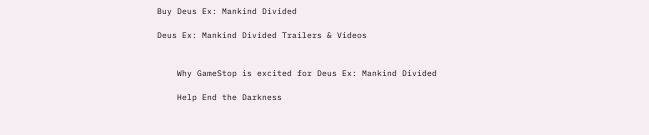Buy Deus Ex: Mankind Divided

Deus Ex: Mankind Divided Trailers & Videos


    Why GameStop is excited for Deus Ex: Mankind Divided

    Help End the Darkness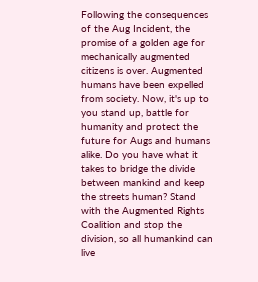Following the consequences of the Aug Incident, the promise of a golden age for mechanically augmented citizens is over. Augmented humans have been expelled from society. Now, it's up to you stand up, battle for humanity and protect the future for Augs and humans alike. Do you have what it takes to bridge the divide between mankind and keep the streets human? Stand with the Augmented Rights Coalition and stop the division, so all humankind can live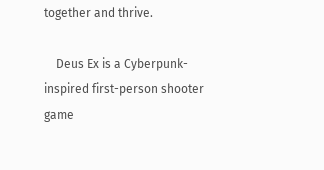together and thrive.

    Deus Ex is a Cyberpunk-inspired first-person shooter game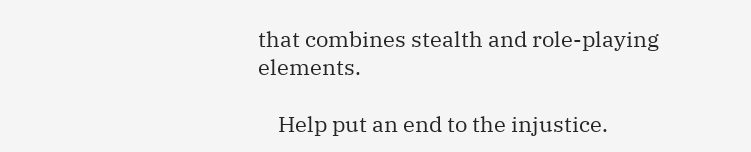that combines stealth and role-playing elements.

    Help put an end to the injustice.